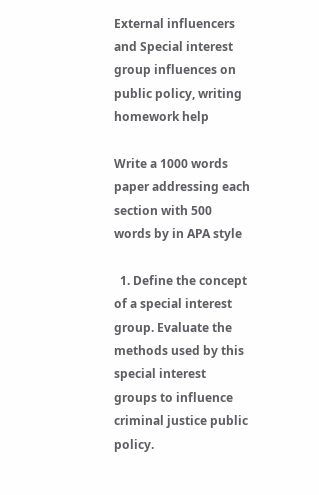External influencers and Special interest group influences on public policy, writing homework help

Write a 1000 words paper addressing each section with 500 words by in APA style

  1. Define the concept of a special interest group. Evaluate the methods used by this special interest groups to influence criminal justice public policy.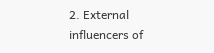2. External influencers of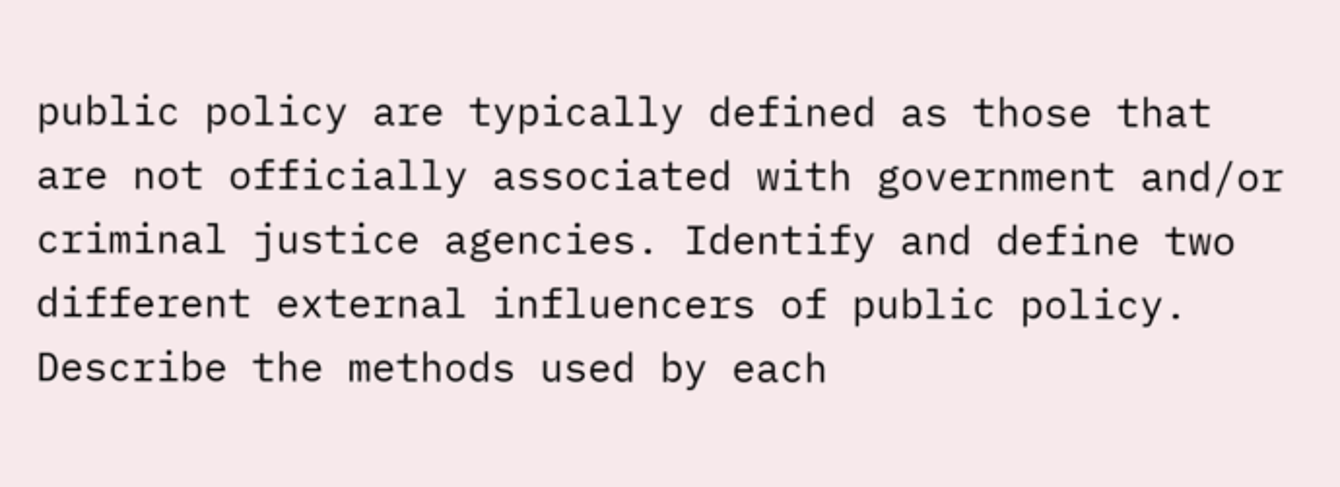public policy are typically defined as those that are not officially associated with government and/or criminal justice agencies. Identify and define two different external influencers of public policy. Describe the methods used by each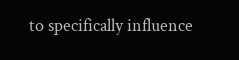to specifically influence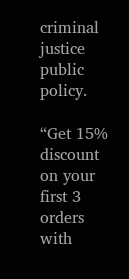criminal justice public policy.

“Get 15% discount on your first 3 orders with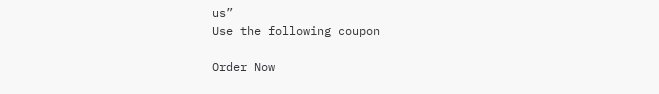us”
Use the following coupon

Order Now